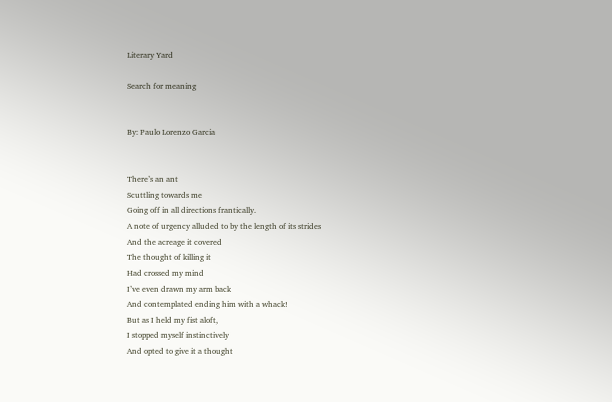Literary Yard

Search for meaning


By: Paulo Lorenzo Garcia


There’s an ant
Scuttling towards me
Going off in all directions frantically.
A note of urgency alluded to by the length of its strides
And the acreage it covered
The thought of killing it
Had crossed my mind
I’ve even drawn my arm back
And contemplated ending him with a whack!
But as I held my fist aloft,
I stopped myself instinctively
And opted to give it a thought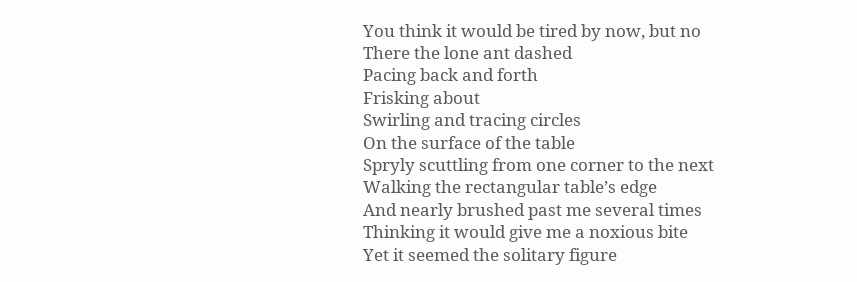You think it would be tired by now, but no
There the lone ant dashed
Pacing back and forth
Frisking about
Swirling and tracing circles
On the surface of the table
Spryly scuttling from one corner to the next
Walking the rectangular table’s edge
And nearly brushed past me several times
Thinking it would give me a noxious bite
Yet it seemed the solitary figure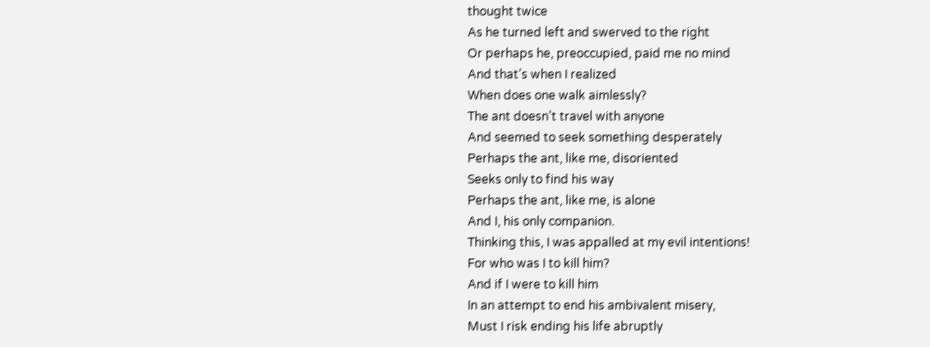thought twice
As he turned left and swerved to the right
Or perhaps he, preoccupied, paid me no mind
And that’s when I realized
When does one walk aimlessly?
The ant doesn’t travel with anyone
And seemed to seek something desperately
Perhaps the ant, like me, disoriented
Seeks only to find his way
Perhaps the ant, like me, is alone
And I, his only companion.
Thinking this, I was appalled at my evil intentions!
For who was I to kill him?
And if I were to kill him
In an attempt to end his ambivalent misery,
Must I risk ending his life abruptly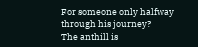For someone only halfway through his journey?
The anthill is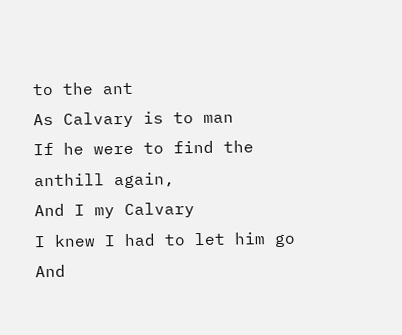to the ant
As Calvary is to man
If he were to find the anthill again,
And I my Calvary
I knew I had to let him go
And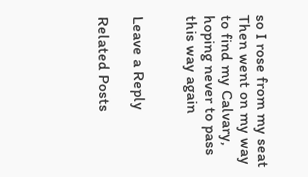so I rose from my seat
Then went on my way
to find my Calvary,
hoping never to pass this way again


Leave a Reply

Related Posts